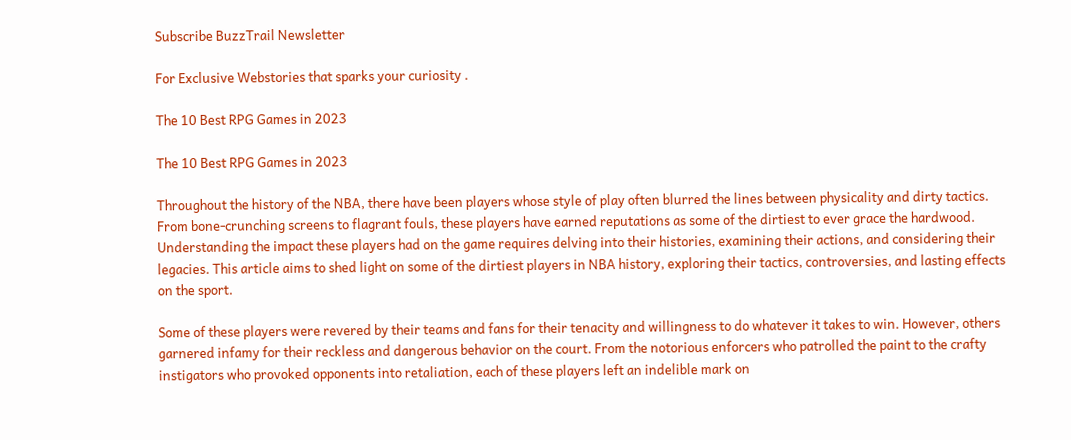Subscribe BuzzTrail Newsletter

For Exclusive Webstories that sparks your curiosity .

The 10 Best RPG Games in 2023

The 10 Best RPG Games in 2023

Throughout the history of the NBA, there have been players whose style of play often blurred the lines between physicality and dirty tactics. From bone-crunching screens to flagrant fouls, these players have earned reputations as some of the dirtiest to ever grace the hardwood. Understanding the impact these players had on the game requires delving into their histories, examining their actions, and considering their legacies. This article aims to shed light on some of the dirtiest players in NBA history, exploring their tactics, controversies, and lasting effects on the sport.

Some of these players were revered by their teams and fans for their tenacity and willingness to do whatever it takes to win. However, others garnered infamy for their reckless and dangerous behavior on the court. From the notorious enforcers who patrolled the paint to the crafty instigators who provoked opponents into retaliation, each of these players left an indelible mark on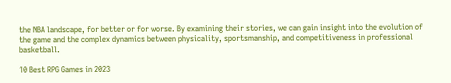the NBA landscape, for better or for worse. By examining their stories, we can gain insight into the evolution of the game and the complex dynamics between physicality, sportsmanship, and competitiveness in professional basketball.

10 Best RPG Games in 2023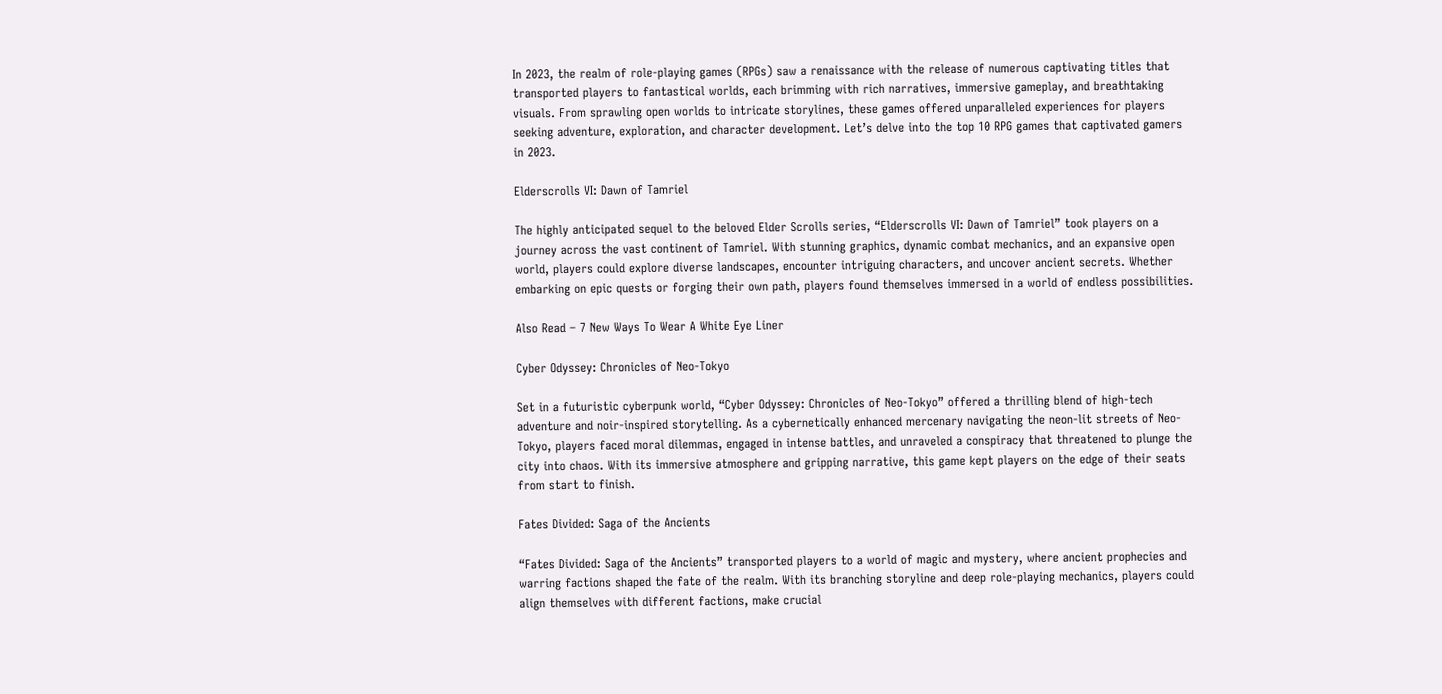In 2023, the realm of role-playing games (RPGs) saw a renaissance with the release of numerous captivating titles that transported players to fantastical worlds, each brimming with rich narratives, immersive gameplay, and breathtaking visuals. From sprawling open worlds to intricate storylines, these games offered unparalleled experiences for players seeking adventure, exploration, and character development. Let’s delve into the top 10 RPG games that captivated gamers in 2023.

Elderscrolls VI: Dawn of Tamriel

The highly anticipated sequel to the beloved Elder Scrolls series, “Elderscrolls VI: Dawn of Tamriel” took players on a journey across the vast continent of Tamriel. With stunning graphics, dynamic combat mechanics, and an expansive open world, players could explore diverse landscapes, encounter intriguing characters, and uncover ancient secrets. Whether embarking on epic quests or forging their own path, players found themselves immersed in a world of endless possibilities.

Also Read – 7 New Ways To Wear A White Eye Liner

Cyber Odyssey: Chronicles of Neo-Tokyo

Set in a futuristic cyberpunk world, “Cyber Odyssey: Chronicles of Neo-Tokyo” offered a thrilling blend of high-tech adventure and noir-inspired storytelling. As a cybernetically enhanced mercenary navigating the neon-lit streets of Neo-Tokyo, players faced moral dilemmas, engaged in intense battles, and unraveled a conspiracy that threatened to plunge the city into chaos. With its immersive atmosphere and gripping narrative, this game kept players on the edge of their seats from start to finish.

Fates Divided: Saga of the Ancients

“Fates Divided: Saga of the Ancients” transported players to a world of magic and mystery, where ancient prophecies and warring factions shaped the fate of the realm. With its branching storyline and deep role-playing mechanics, players could align themselves with different factions, make crucial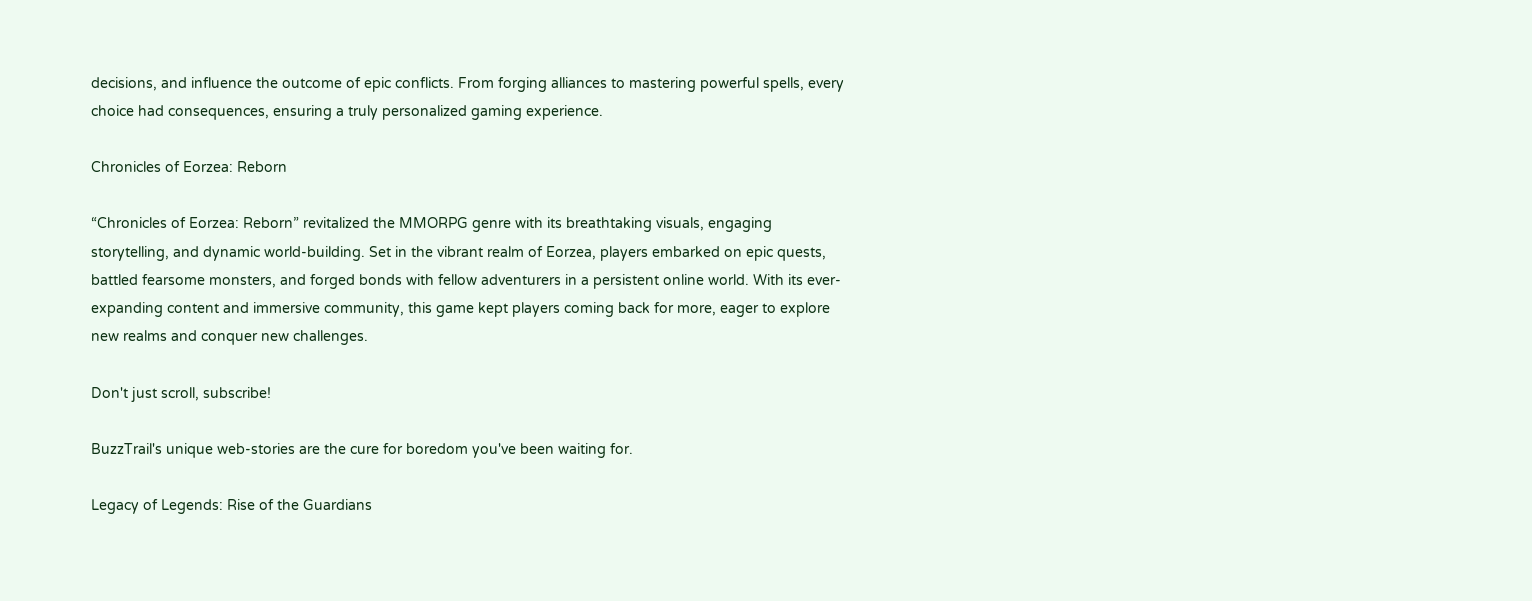decisions, and influence the outcome of epic conflicts. From forging alliances to mastering powerful spells, every choice had consequences, ensuring a truly personalized gaming experience.

Chronicles of Eorzea: Reborn

“Chronicles of Eorzea: Reborn” revitalized the MMORPG genre with its breathtaking visuals, engaging storytelling, and dynamic world-building. Set in the vibrant realm of Eorzea, players embarked on epic quests, battled fearsome monsters, and forged bonds with fellow adventurers in a persistent online world. With its ever-expanding content and immersive community, this game kept players coming back for more, eager to explore new realms and conquer new challenges.

Don't just scroll, subscribe!

BuzzTrail's unique web-stories are the cure for boredom you've been waiting for.

Legacy of Legends: Rise of the Guardians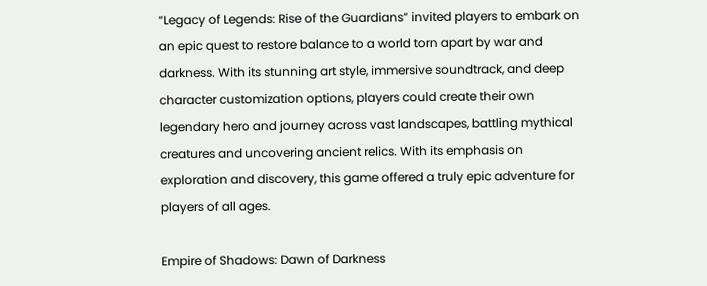“Legacy of Legends: Rise of the Guardians” invited players to embark on an epic quest to restore balance to a world torn apart by war and darkness. With its stunning art style, immersive soundtrack, and deep character customization options, players could create their own legendary hero and journey across vast landscapes, battling mythical creatures and uncovering ancient relics. With its emphasis on exploration and discovery, this game offered a truly epic adventure for players of all ages.

Empire of Shadows: Dawn of Darkness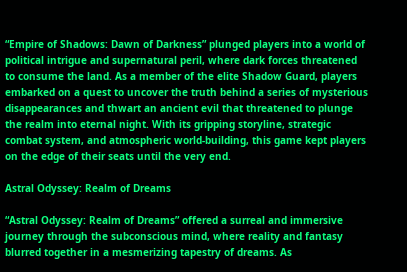“Empire of Shadows: Dawn of Darkness” plunged players into a world of political intrigue and supernatural peril, where dark forces threatened to consume the land. As a member of the elite Shadow Guard, players embarked on a quest to uncover the truth behind a series of mysterious disappearances and thwart an ancient evil that threatened to plunge the realm into eternal night. With its gripping storyline, strategic combat system, and atmospheric world-building, this game kept players on the edge of their seats until the very end.

Astral Odyssey: Realm of Dreams

“Astral Odyssey: Realm of Dreams” offered a surreal and immersive journey through the subconscious mind, where reality and fantasy blurred together in a mesmerizing tapestry of dreams. As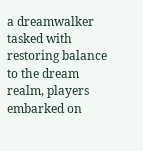a dreamwalker tasked with restoring balance to the dream realm, players embarked on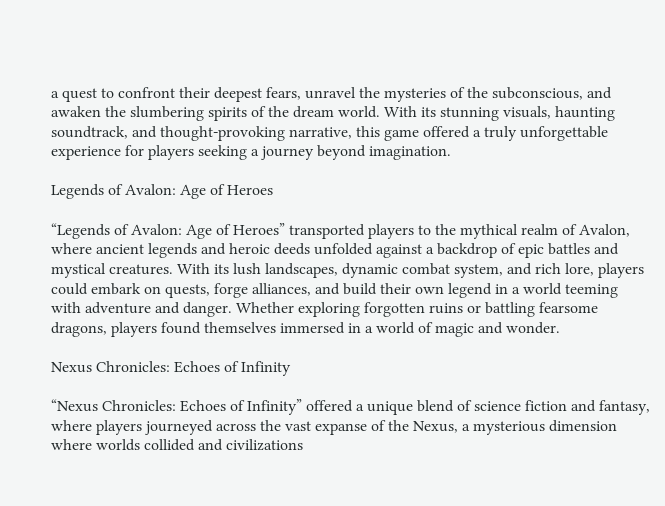a quest to confront their deepest fears, unravel the mysteries of the subconscious, and awaken the slumbering spirits of the dream world. With its stunning visuals, haunting soundtrack, and thought-provoking narrative, this game offered a truly unforgettable experience for players seeking a journey beyond imagination.

Legends of Avalon: Age of Heroes

“Legends of Avalon: Age of Heroes” transported players to the mythical realm of Avalon, where ancient legends and heroic deeds unfolded against a backdrop of epic battles and mystical creatures. With its lush landscapes, dynamic combat system, and rich lore, players could embark on quests, forge alliances, and build their own legend in a world teeming with adventure and danger. Whether exploring forgotten ruins or battling fearsome dragons, players found themselves immersed in a world of magic and wonder.

Nexus Chronicles: Echoes of Infinity

“Nexus Chronicles: Echoes of Infinity” offered a unique blend of science fiction and fantasy, where players journeyed across the vast expanse of the Nexus, a mysterious dimension where worlds collided and civilizations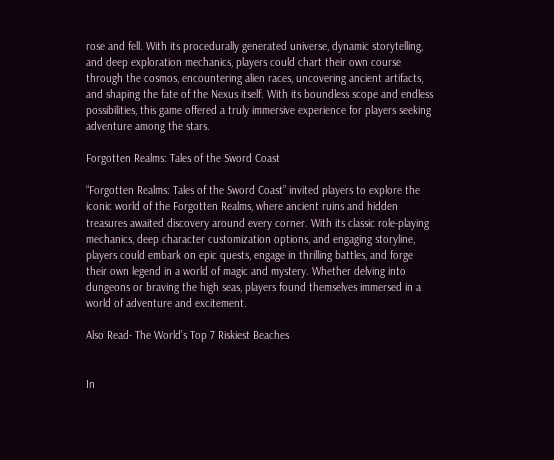rose and fell. With its procedurally generated universe, dynamic storytelling, and deep exploration mechanics, players could chart their own course through the cosmos, encountering alien races, uncovering ancient artifacts, and shaping the fate of the Nexus itself. With its boundless scope and endless possibilities, this game offered a truly immersive experience for players seeking adventure among the stars.

Forgotten Realms: Tales of the Sword Coast

“Forgotten Realms: Tales of the Sword Coast” invited players to explore the iconic world of the Forgotten Realms, where ancient ruins and hidden treasures awaited discovery around every corner. With its classic role-playing mechanics, deep character customization options, and engaging storyline, players could embark on epic quests, engage in thrilling battles, and forge their own legend in a world of magic and mystery. Whether delving into dungeons or braving the high seas, players found themselves immersed in a world of adventure and excitement.

Also Read- The World’s Top 7 Riskiest Beaches


In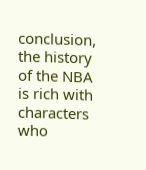conclusion, the history of the NBA is rich with characters who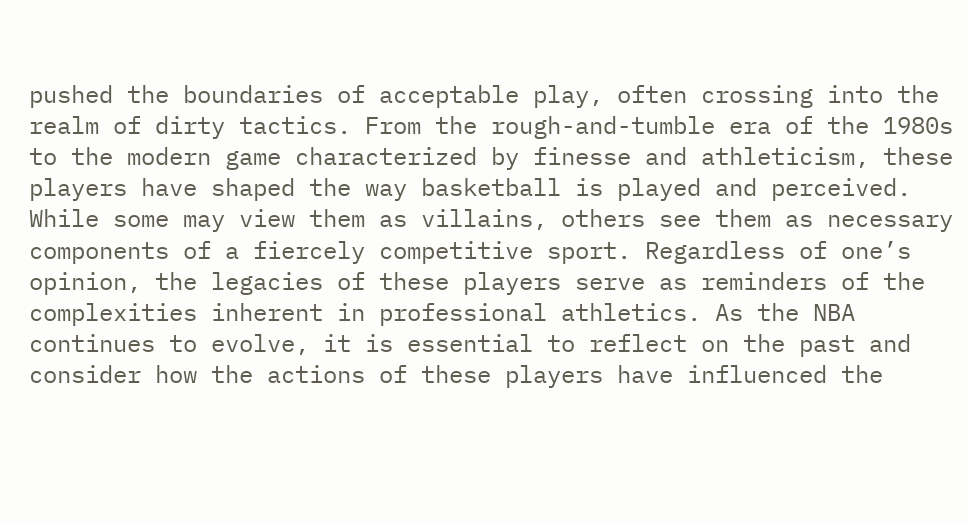pushed the boundaries of acceptable play, often crossing into the realm of dirty tactics. From the rough-and-tumble era of the 1980s to the modern game characterized by finesse and athleticism, these players have shaped the way basketball is played and perceived. While some may view them as villains, others see them as necessary components of a fiercely competitive sport. Regardless of one’s opinion, the legacies of these players serve as reminders of the complexities inherent in professional athletics. As the NBA continues to evolve, it is essential to reflect on the past and consider how the actions of these players have influenced the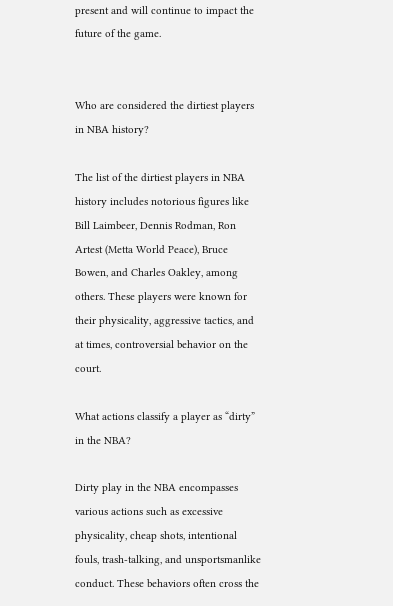present and will continue to impact the future of the game.


Who are considered the dirtiest players in NBA history?

The list of the dirtiest players in NBA history includes notorious figures like Bill Laimbeer, Dennis Rodman, Ron Artest (Metta World Peace), Bruce Bowen, and Charles Oakley, among others. These players were known for their physicality, aggressive tactics, and at times, controversial behavior on the court.

What actions classify a player as “dirty” in the NBA?

Dirty play in the NBA encompasses various actions such as excessive physicality, cheap shots, intentional fouls, trash-talking, and unsportsmanlike conduct. These behaviors often cross the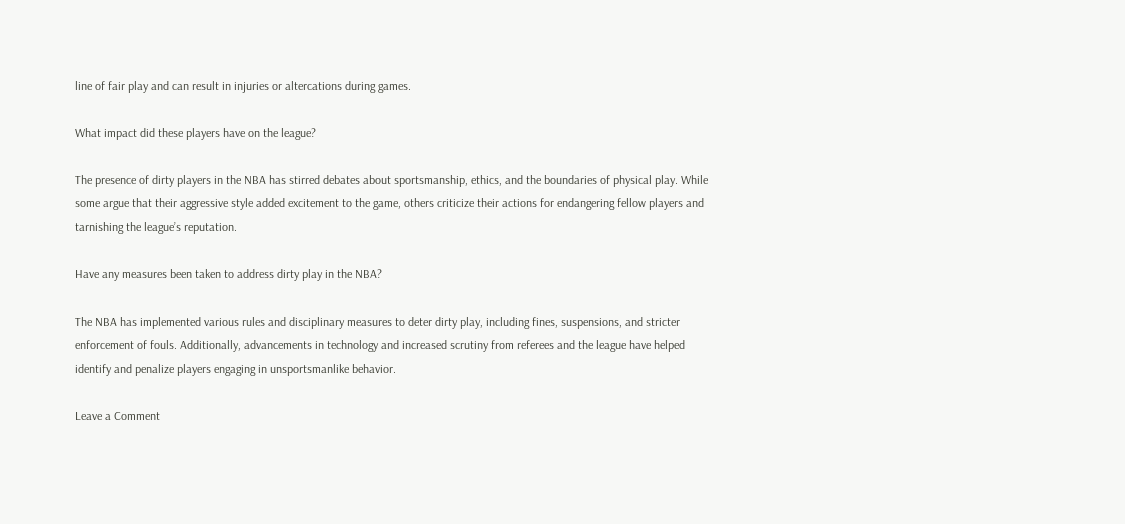line of fair play and can result in injuries or altercations during games.

What impact did these players have on the league?

The presence of dirty players in the NBA has stirred debates about sportsmanship, ethics, and the boundaries of physical play. While some argue that their aggressive style added excitement to the game, others criticize their actions for endangering fellow players and tarnishing the league’s reputation.

Have any measures been taken to address dirty play in the NBA?

The NBA has implemented various rules and disciplinary measures to deter dirty play, including fines, suspensions, and stricter enforcement of fouls. Additionally, advancements in technology and increased scrutiny from referees and the league have helped identify and penalize players engaging in unsportsmanlike behavior.

Leave a Comment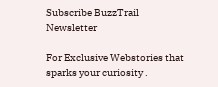Subscribe BuzzTrail Newsletter

For Exclusive Webstories that sparks your curiosity .